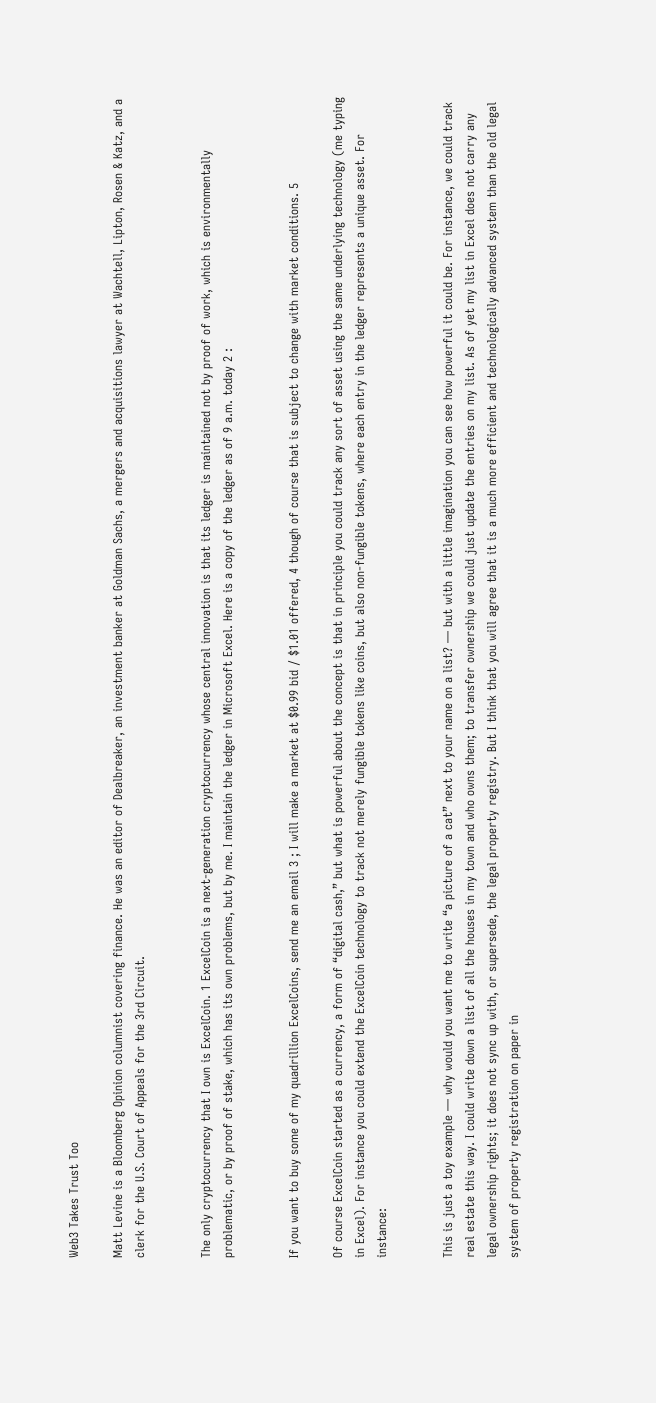Web3 Takes Trust Too

Matt Levine is a Bloomberg Opinion columnist covering finance. He was an editor of Dealbreaker, an investment banker at Goldman Sachs, a mergers and acquisitions lawyer at Wachtell, Lipton, Rosen & Katz, and a clerk for the U.S. Court of Appeals for the 3rd Circuit.


The only cryptocurrency that I own is ExcelCoin. 1 ExcelCoin is a next-generation cryptocurrency whose central innovation is that its ledger is maintained not by proof of work, which is environmentally problematic, or by proof of stake, which has its own problems, but by me. I maintain the ledger in Microsoft Excel. Here is a copy of the ledger as of 9 a.m. today 2 :


If you want to buy some of my quadrillion ExcelCoins, send me an email 3 ; I will make a market at $0.99 bid / $1.01 offered, 4 though of course that is subject to change with market conditions. 5

Of course ExcelCoin started as a currency, a form of “digital cash,” but what is powerful about the concept is that in principle you could track any sort of asset using the same underlying technology (me typing in Excel). For instance you could extend the ExcelCoin technology to track not merely fungible tokens like coins, but also non-fungible tokens, where each entry in the ledger represents a unique asset. For instance:


This is just a toy example — why would you want me to write “a picture of a cat” next to your name on a list? — but with a little imagination you can see how powerful it could be. For instance, we could track real estate this way. I could write down a list of all the houses in my town and who owns them; to transfer ownership we could just update the entries on my list. As of yet my list in Excel does not carry any legal ownership rights; it does not sync up with, or supersede, the legal property registry. But I think that you will agree that it is a much more efficient and technologically advanced system than the old legal system of property registration on paper in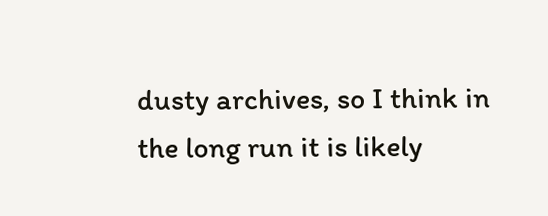dusty archives, so I think in the long run it is likely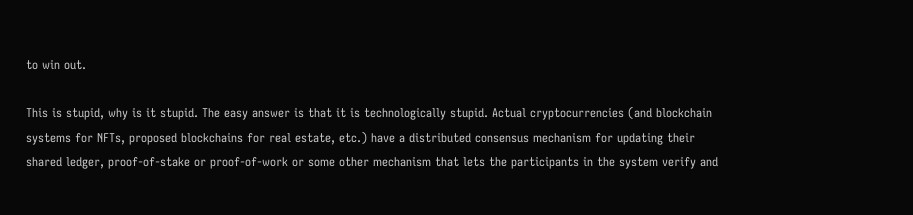to win out.

This is stupid, why is it stupid. The easy answer is that it is technologically stupid. Actual cryptocurrencies (and blockchain systems for NFTs, proposed blockchains for real estate, etc.) have a distributed consensus mechanism for updating their shared ledger, proof-of-stake or proof-of-work or some other mechanism that lets the participants in the system verify and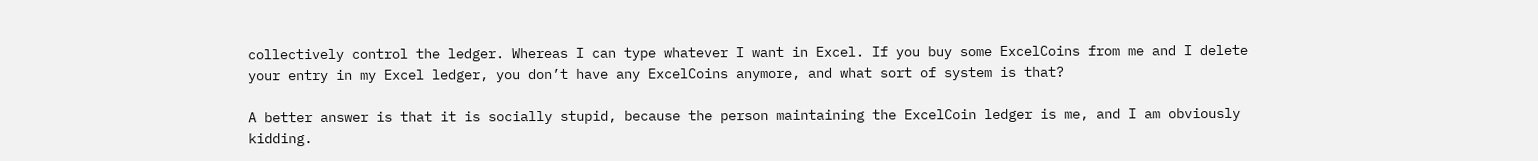collectively control the ledger. Whereas I can type whatever I want in Excel. If you buy some ExcelCoins from me and I delete your entry in my Excel ledger, you don’t have any ExcelCoins anymore, and what sort of system is that?

A better answer is that it is socially stupid, because the person maintaining the ExcelCoin ledger is me, and I am obviously kidding.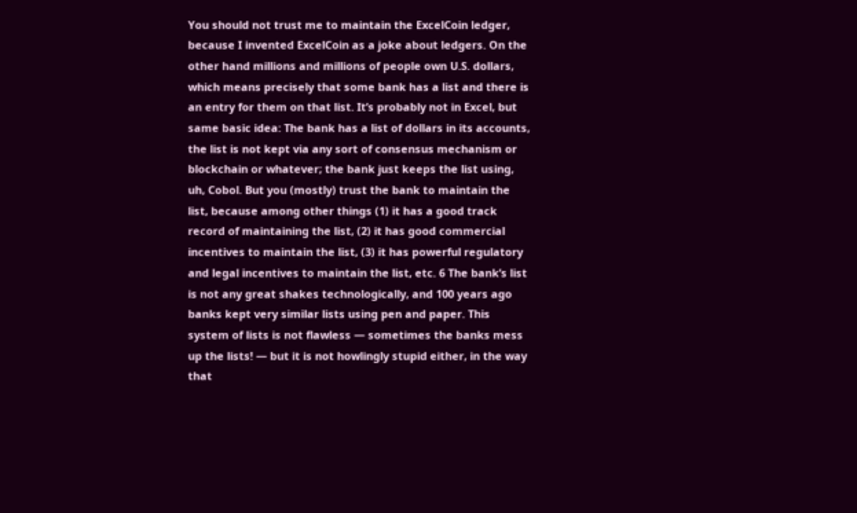You should not trust me to maintain the ExcelCoin ledger, because I invented ExcelCoin as a joke about ledgers. On the other hand millions and millions of people own U.S. dollars, which means precisely that some bank has a list and there is an entry for them on that list. It’s probably not in Excel, but same basic idea: The bank has a list of dollars in its accounts, the list is not kept via any sort of consensus mechanism or blockchain or whatever; the bank just keeps the list using, uh, Cobol. But you (mostly) trust the bank to maintain the list, because among other things (1) it has a good track record of maintaining the list, (2) it has good commercial incentives to maintain the list, (3) it has powerful regulatory and legal incentives to maintain the list, etc. 6 The bank’s list is not any great shakes technologically, and 100 years ago banks kept very similar lists using pen and paper. This system of lists is not flawless — sometimes the banks mess up the lists! — but it is not howlingly stupid either, in the way that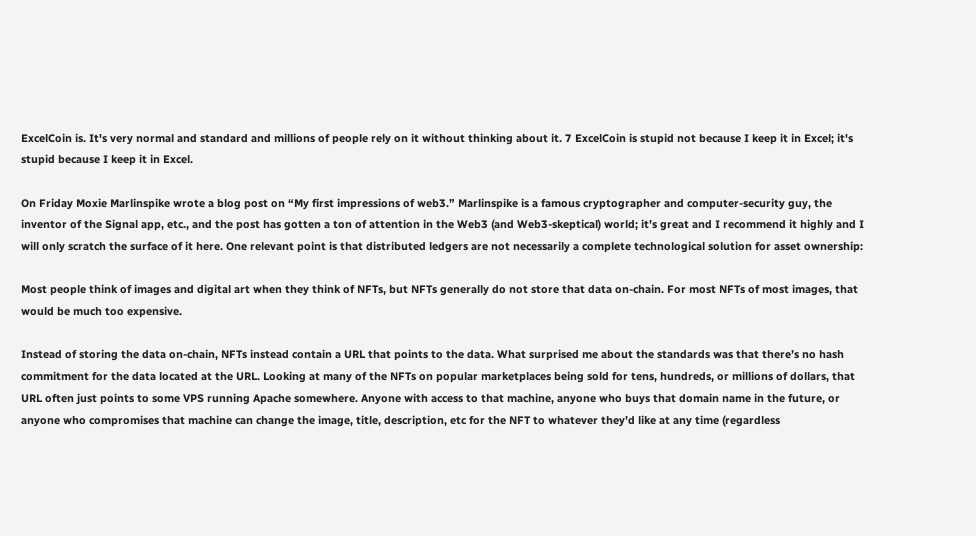ExcelCoin is. It's very normal and standard and millions of people rely on it without thinking about it. 7 ExcelCoin is stupid not because I keep it in Excel; it's stupid because I keep it in Excel.

On Friday Moxie Marlinspike wrote a blog post on “My first impressions of web3.” Marlinspike is a famous cryptographer and computer-security guy, the inventor of the Signal app, etc., and the post has gotten a ton of attention in the Web3 (and Web3-skeptical) world; it’s great and I recommend it highly and I will only scratch the surface of it here. One relevant point is that distributed ledgers are not necessarily a complete technological solution for asset ownership:

Most people think of images and digital art when they think of NFTs, but NFTs generally do not store that data on-chain. For most NFTs of most images, that would be much too expensive.

Instead of storing the data on-chain, NFTs instead contain a URL that points to the data. What surprised me about the standards was that there’s no hash commitment for the data located at the URL. Looking at many of the NFTs on popular marketplaces being sold for tens, hundreds, or millions of dollars, that URL often just points to some VPS running Apache somewhere. Anyone with access to that machine, anyone who buys that domain name in the future, or anyone who compromises that machine can change the image, title, description, etc for the NFT to whatever they’d like at any time (regardless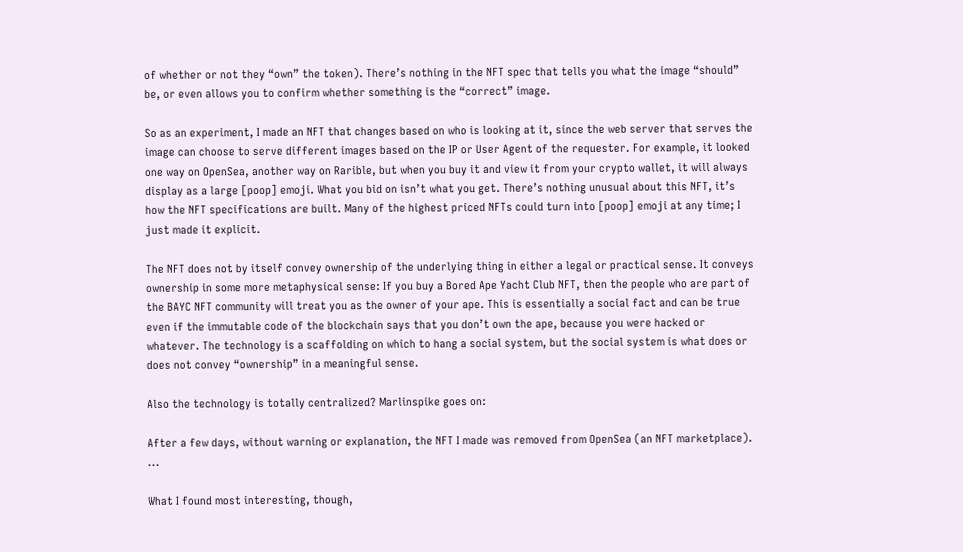of whether or not they “own” the token). There’s nothing in the NFT spec that tells you what the image “should” be, or even allows you to confirm whether something is the “correct” image.

So as an experiment, I made an NFT that changes based on who is looking at it, since the web server that serves the image can choose to serve different images based on the IP or User Agent of the requester. For example, it looked one way on OpenSea, another way on Rarible, but when you buy it and view it from your crypto wallet, it will always display as a large [poop] emoji. What you bid on isn’t what you get. There’s nothing unusual about this NFT, it’s how the NFT specifications are built. Many of the highest priced NFTs could turn into [poop] emoji at any time; I just made it explicit.

The NFT does not by itself convey ownership of the underlying thing in either a legal or practical sense. It conveys ownership in some more metaphysical sense: If you buy a Bored Ape Yacht Club NFT, then the people who are part of the BAYC NFT community will treat you as the owner of your ape. This is essentially a social fact and can be true even if the immutable code of the blockchain says that you don’t own the ape, because you were hacked or whatever. The technology is a scaffolding on which to hang a social system, but the social system is what does or does not convey “ownership” in a meaningful sense.

Also the technology is totally centralized? Marlinspike goes on:

After a few days, without warning or explanation, the NFT I made was removed from OpenSea (an NFT marketplace). ...

What I found most interesting, though,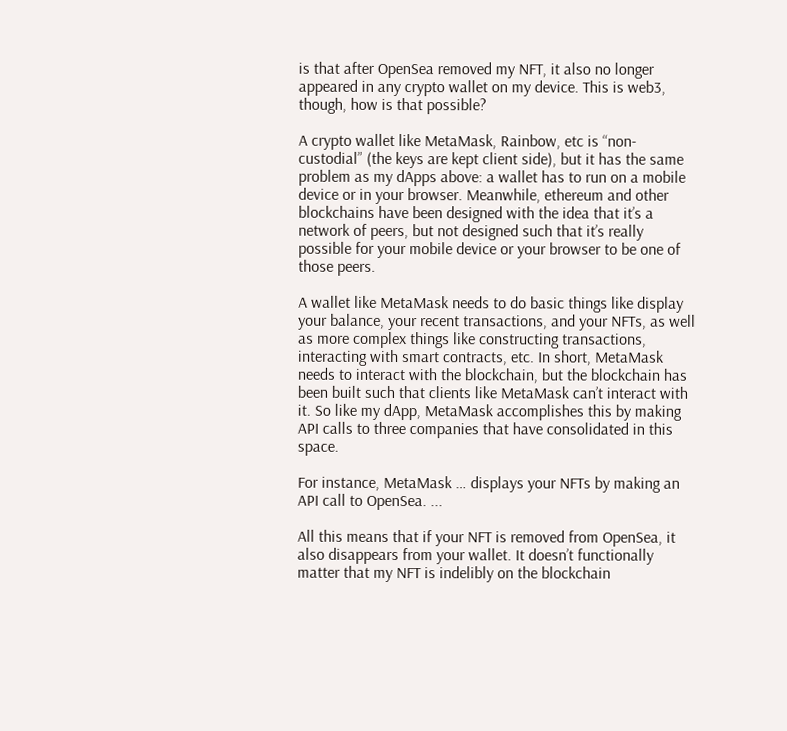is that after OpenSea removed my NFT, it also no longer appeared in any crypto wallet on my device. This is web3, though, how is that possible?

A crypto wallet like MetaMask, Rainbow, etc is “non-custodial” (the keys are kept client side), but it has the same problem as my dApps above: a wallet has to run on a mobile device or in your browser. Meanwhile, ethereum and other blockchains have been designed with the idea that it’s a network of peers, but not designed such that it’s really possible for your mobile device or your browser to be one of those peers.

A wallet like MetaMask needs to do basic things like display your balance, your recent transactions, and your NFTs, as well as more complex things like constructing transactions, interacting with smart contracts, etc. In short, MetaMask needs to interact with the blockchain, but the blockchain has been built such that clients like MetaMask can’t interact with it. So like my dApp, MetaMask accomplishes this by making API calls to three companies that have consolidated in this space.

For instance, MetaMask … displays your NFTs by making an API call to OpenSea. ...

All this means that if your NFT is removed from OpenSea, it also disappears from your wallet. It doesn’t functionally matter that my NFT is indelibly on the blockchain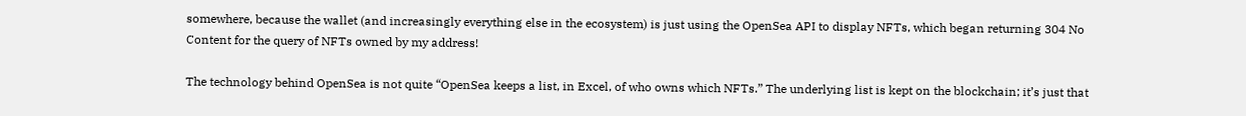somewhere, because the wallet (and increasingly everything else in the ecosystem) is just using the OpenSea API to display NFTs, which began returning 304 No Content for the query of NFTs owned by my address!

The technology behind OpenSea is not quite “OpenSea keeps a list, in Excel, of who owns which NFTs.” The underlying list is kept on the blockchain; it’s just that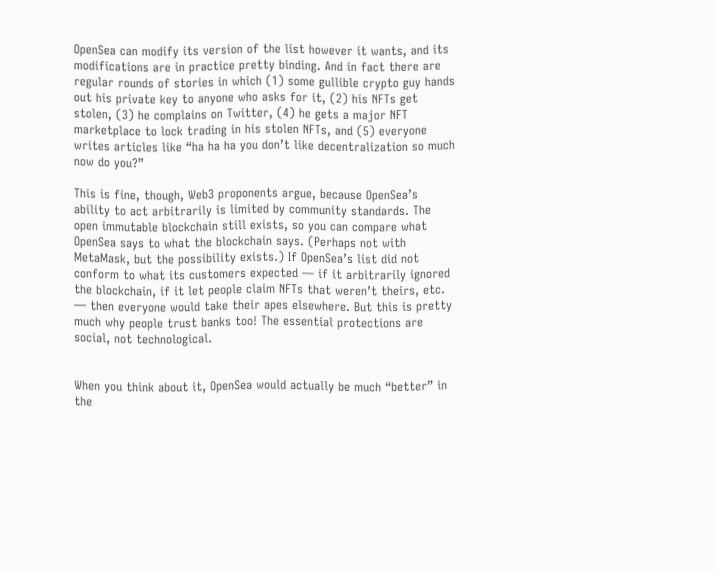OpenSea can modify its version of the list however it wants, and its modifications are in practice pretty binding. And in fact there are regular rounds of stories in which (1) some gullible crypto guy hands out his private key to anyone who asks for it, (2) his NFTs get stolen, (3) he complains on Twitter, (4) he gets a major NFT marketplace to lock trading in his stolen NFTs, and (5) everyone writes articles like “ha ha ha you don’t like decentralization so much now do you?”

This is fine, though, Web3 proponents argue, because OpenSea’s ability to act arbitrarily is limited by community standards. The open immutable blockchain still exists, so you can compare what OpenSea says to what the blockchain says. (Perhaps not with MetaMask, but the possibility exists.) If OpenSea’s list did not conform to what its customers expected — if it arbitrarily ignored the blockchain, if it let people claim NFTs that weren’t theirs, etc. — then everyone would take their apes elsewhere. But this is pretty much why people trust banks too! The essential protections are social, not technological.


When you think about it, OpenSea would actually be much “better” in the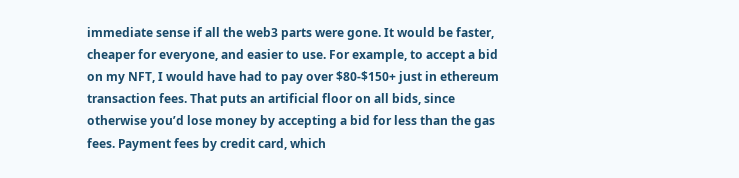immediate sense if all the web3 parts were gone. It would be faster, cheaper for everyone, and easier to use. For example, to accept a bid on my NFT, I would have had to pay over $80-$150+ just in ethereum transaction fees. That puts an artificial floor on all bids, since otherwise you’d lose money by accepting a bid for less than the gas fees. Payment fees by credit card, which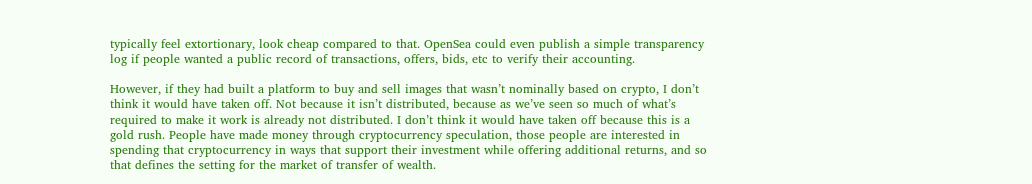typically feel extortionary, look cheap compared to that. OpenSea could even publish a simple transparency log if people wanted a public record of transactions, offers, bids, etc to verify their accounting.

However, if they had built a platform to buy and sell images that wasn’t nominally based on crypto, I don’t think it would have taken off. Not because it isn’t distributed, because as we’ve seen so much of what’s required to make it work is already not distributed. I don’t think it would have taken off because this is a gold rush. People have made money through cryptocurrency speculation, those people are interested in spending that cryptocurrency in ways that support their investment while offering additional returns, and so that defines the setting for the market of transfer of wealth.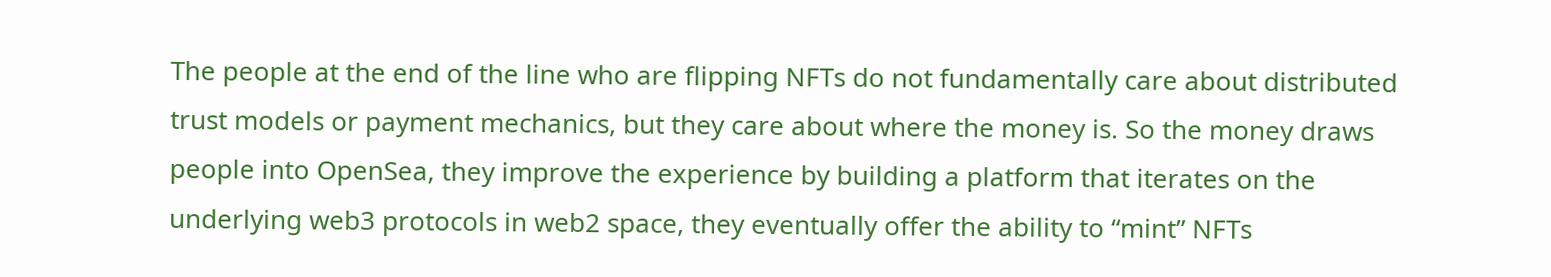The people at the end of the line who are flipping NFTs do not fundamentally care about distributed trust models or payment mechanics, but they care about where the money is. So the money draws people into OpenSea, they improve the experience by building a platform that iterates on the underlying web3 protocols in web2 space, they eventually offer the ability to “mint” NFTs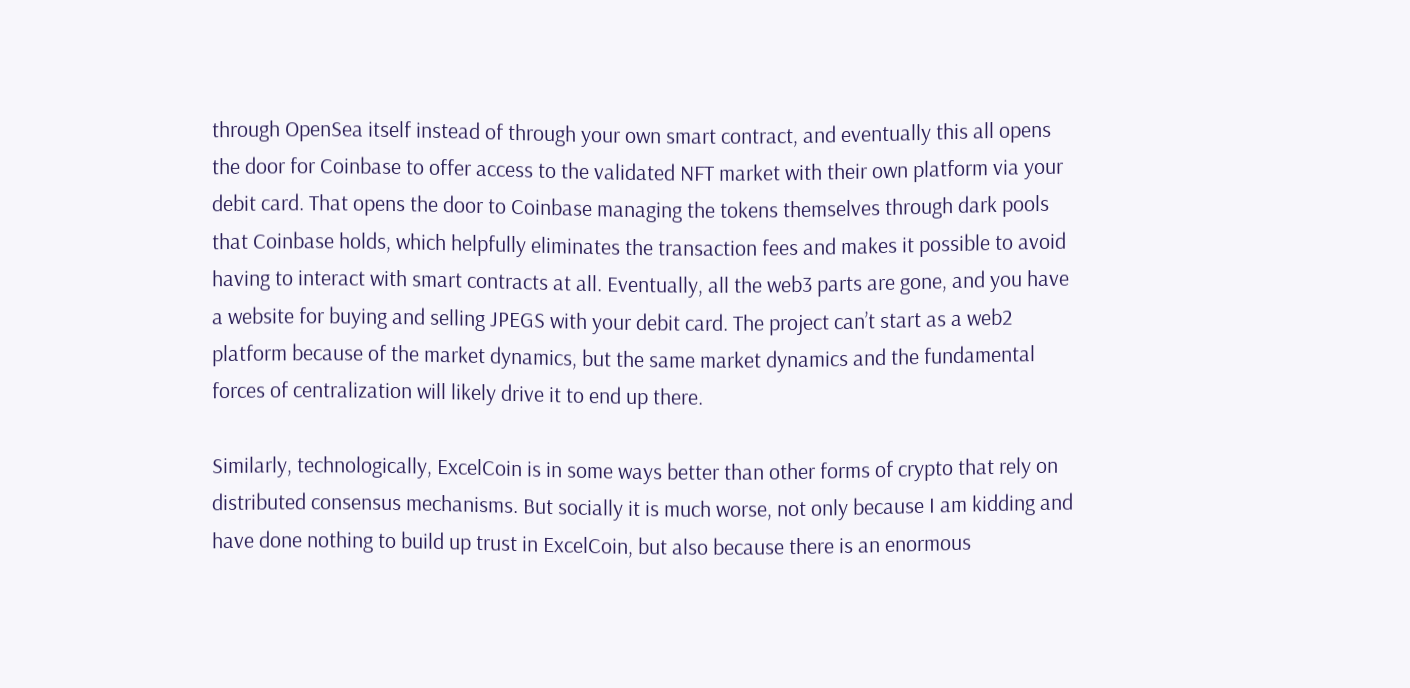through OpenSea itself instead of through your own smart contract, and eventually this all opens the door for Coinbase to offer access to the validated NFT market with their own platform via your debit card. That opens the door to Coinbase managing the tokens themselves through dark pools that Coinbase holds, which helpfully eliminates the transaction fees and makes it possible to avoid having to interact with smart contracts at all. Eventually, all the web3 parts are gone, and you have a website for buying and selling JPEGS with your debit card. The project can’t start as a web2 platform because of the market dynamics, but the same market dynamics and the fundamental forces of centralization will likely drive it to end up there.

Similarly, technologically, ExcelCoin is in some ways better than other forms of crypto that rely on distributed consensus mechanisms. But socially it is much worse, not only because I am kidding and have done nothing to build up trust in ExcelCoin, but also because there is an enormous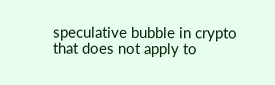speculative bubble in crypto that does not apply to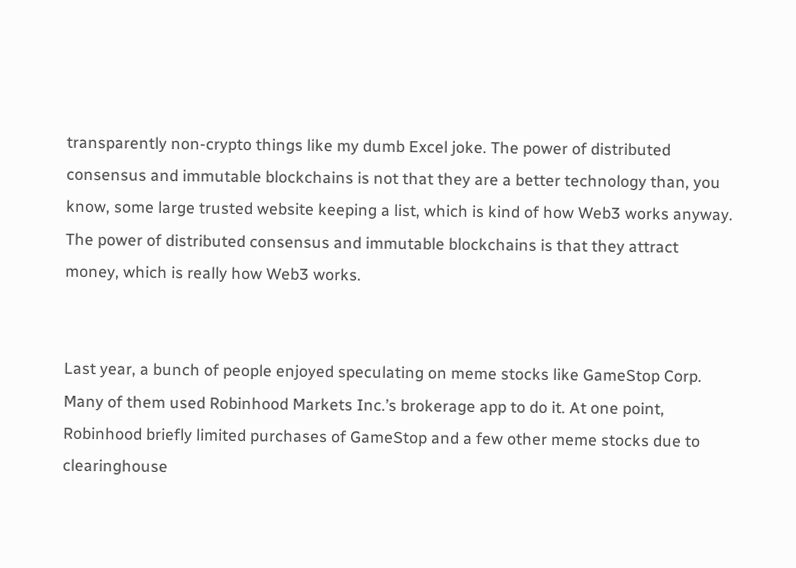transparently non-crypto things like my dumb Excel joke. The power of distributed consensus and immutable blockchains is not that they are a better technology than, you know, some large trusted website keeping a list, which is kind of how Web3 works anyway. The power of distributed consensus and immutable blockchains is that they attract money, which is really how Web3 works.


Last year, a bunch of people enjoyed speculating on meme stocks like GameStop Corp. Many of them used Robinhood Markets Inc.’s brokerage app to do it. At one point, Robinhood briefly limited purchases of GameStop and a few other meme stocks due to clearinghouse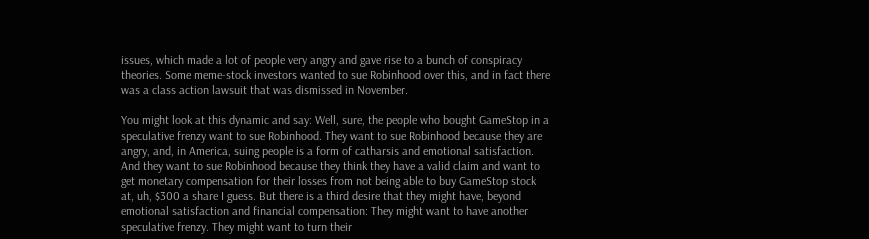issues, which made a lot of people very angry and gave rise to a bunch of conspiracy theories. Some meme-stock investors wanted to sue Robinhood over this, and in fact there was a class action lawsuit that was dismissed in November.

You might look at this dynamic and say: Well, sure, the people who bought GameStop in a speculative frenzy want to sue Robinhood. They want to sue Robinhood because they are angry, and, in America, suing people is a form of catharsis and emotional satisfaction. And they want to sue Robinhood because they think they have a valid claim and want to get monetary compensation for their losses from not being able to buy GameStop stock at, uh, $300 a share I guess. But there is a third desire that they might have, beyond emotional satisfaction and financial compensation: They might want to have another speculative frenzy. They might want to turn their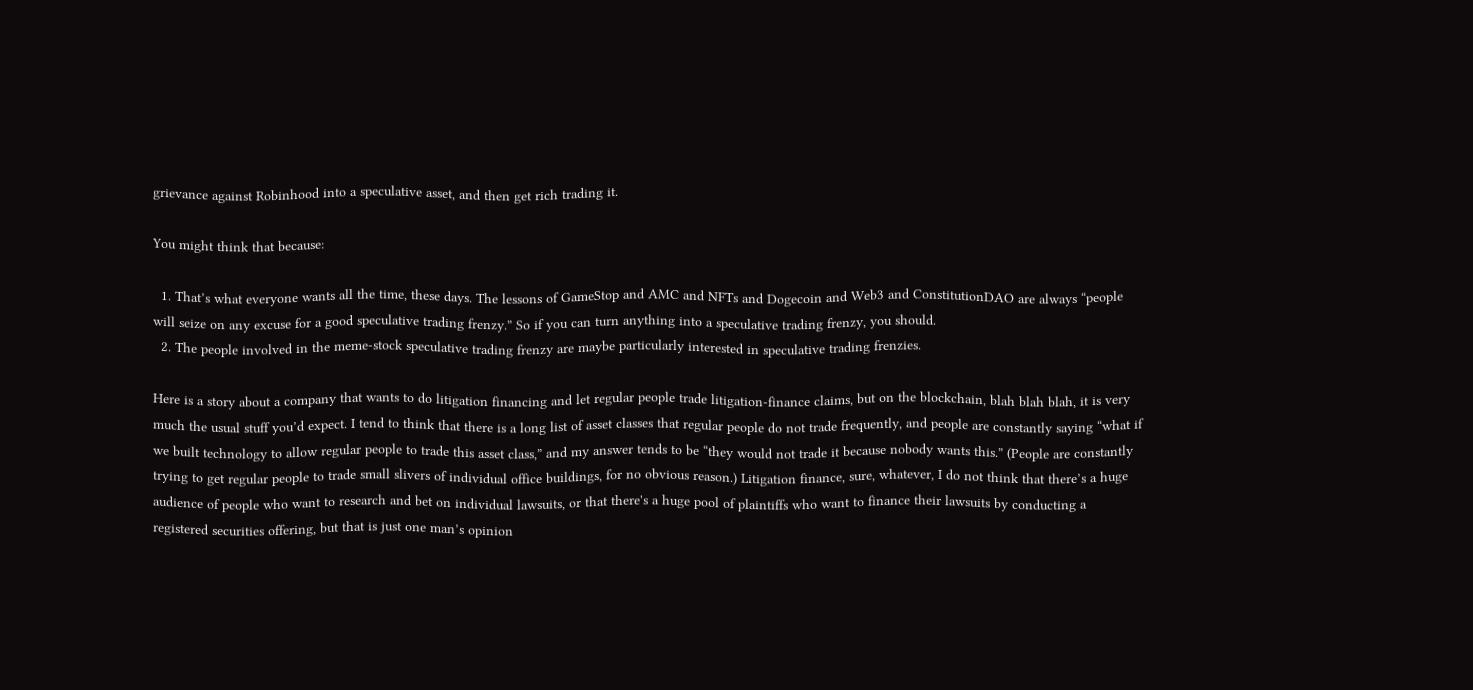grievance against Robinhood into a speculative asset, and then get rich trading it.

You might think that because:

  1. That’s what everyone wants all the time, these days. The lessons of GameStop and AMC and NFTs and Dogecoin and Web3 and ConstitutionDAO are always “people will seize on any excuse for a good speculative trading frenzy.” So if you can turn anything into a speculative trading frenzy, you should.
  2. The people involved in the meme-stock speculative trading frenzy are maybe particularly interested in speculative trading frenzies.

Here is a story about a company that wants to do litigation financing and let regular people trade litigation-finance claims, but on the blockchain, blah blah blah, it is very much the usual stuff you’d expect. I tend to think that there is a long list of asset classes that regular people do not trade frequently, and people are constantly saying “what if we built technology to allow regular people to trade this asset class,” and my answer tends to be “they would not trade it because nobody wants this.” (People are constantly trying to get regular people to trade small slivers of individual office buildings, for no obvious reason.) Litigation finance, sure, whatever, I do not think that there’s a huge audience of people who want to research and bet on individual lawsuits, or that there's a huge pool of plaintiffs who want to finance their lawsuits by conducting a registered securities offering, but that is just one man’s opinion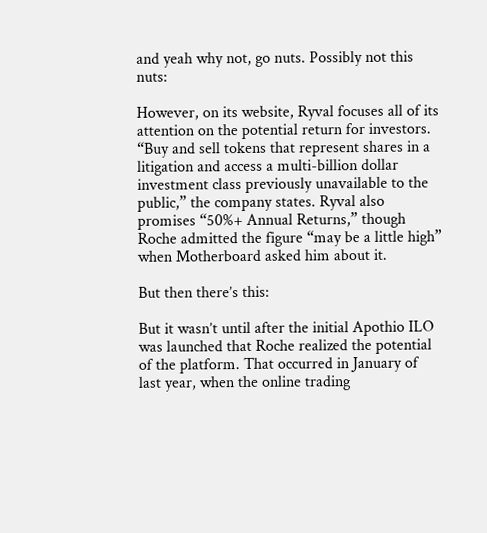and yeah why not, go nuts. Possibly not this nuts:

However, on its website, Ryval focuses all of its attention on the potential return for investors. “Buy and sell tokens that represent shares in a litigation and access a multi-billion dollar investment class previously unavailable to the public,” the company states. Ryval also promises “50%+ Annual Returns,” though Roche admitted the figure “may be a little high” when Motherboard asked him about it.

But then there’s this:

But it wasn’t until after the initial Apothio ILO was launched that Roche realized the potential of the platform. That occurred in January of last year, when the online trading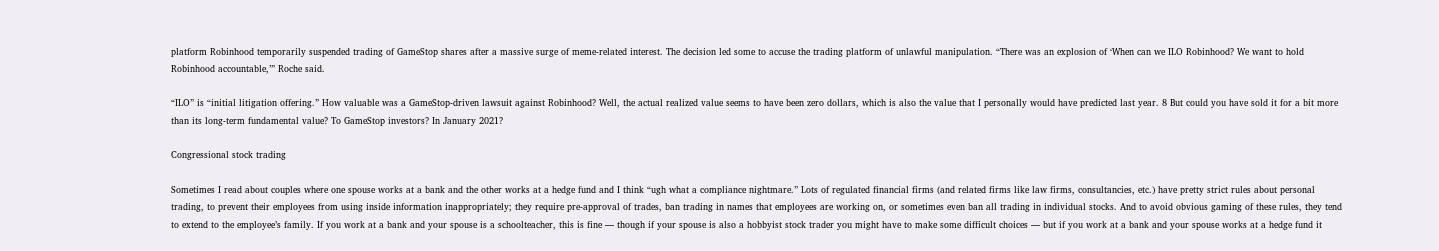platform Robinhood temporarily suspended trading of GameStop shares after a massive surge of meme-related interest. The decision led some to accuse the trading platform of unlawful manipulation. “There was an explosion of ‘When can we ILO Robinhood? We want to hold Robinhood accountable,’” Roche said.

“ILO” is “initial litigation offering.” How valuable was a GameStop-driven lawsuit against Robinhood? Well, the actual realized value seems to have been zero dollars, which is also the value that I personally would have predicted last year. 8 But could you have sold it for a bit more than its long-term fundamental value? To GameStop investors? In January 2021?

Congressional stock trading

Sometimes I read about couples where one spouse works at a bank and the other works at a hedge fund and I think “ugh what a compliance nightmare.” Lots of regulated financial firms (and related firms like law firms, consultancies, etc.) have pretty strict rules about personal trading, to prevent their employees from using inside information inappropriately; they require pre-approval of trades, ban trading in names that employees are working on, or sometimes even ban all trading in individual stocks. And to avoid obvious gaming of these rules, they tend to extend to the employee’s family. If you work at a bank and your spouse is a schoolteacher, this is fine — though if your spouse is also a hobbyist stock trader you might have to make some difficult choices — but if you work at a bank and your spouse works at a hedge fund it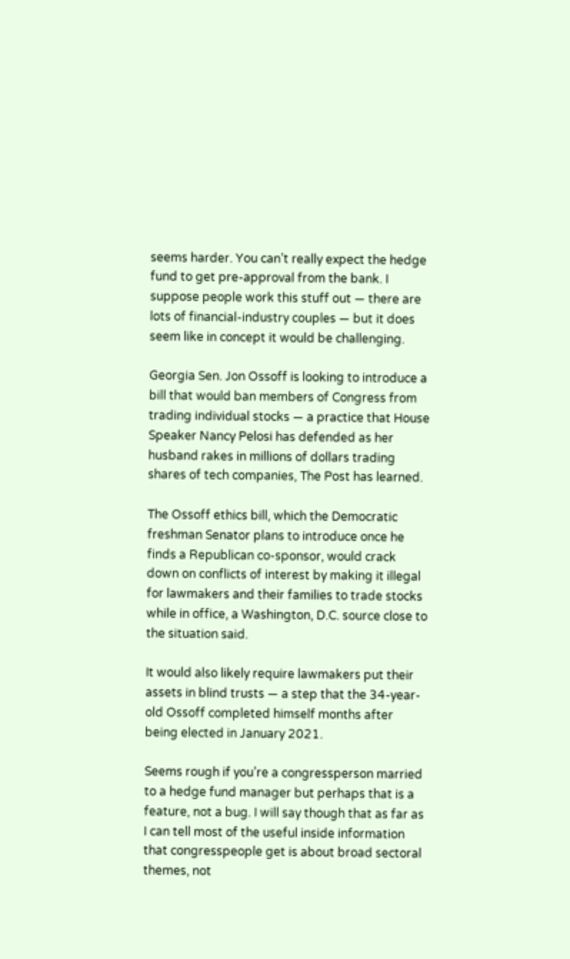seems harder. You can’t really expect the hedge fund to get pre-approval from the bank. I suppose people work this stuff out — there are lots of financial-industry couples — but it does seem like in concept it would be challenging.

Georgia Sen. Jon Ossoff is looking to introduce a bill that would ban members of Congress from trading individual stocks — a practice that House Speaker Nancy Pelosi has defended as her husband rakes in millions of dollars trading shares of tech companies, The Post has learned.

The Ossoff ethics bill, which the Democratic freshman Senator plans to introduce once he finds a Republican co-sponsor, would crack down on conflicts of interest by making it illegal for lawmakers and their families to trade stocks while in office, a Washington, D.C. source close to the situation said.

It would also likely require lawmakers put their assets in blind trusts — a step that the 34-year-old Ossoff completed himself months after being elected in January 2021.

Seems rough if you’re a congressperson married to a hedge fund manager but perhaps that is a feature, not a bug. I will say though that as far as I can tell most of the useful inside information that congresspeople get is about broad sectoral themes, not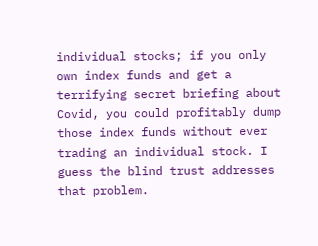individual stocks; if you only own index funds and get a terrifying secret briefing about Covid, you could profitably dump those index funds without ever trading an individual stock. I guess the blind trust addresses that problem.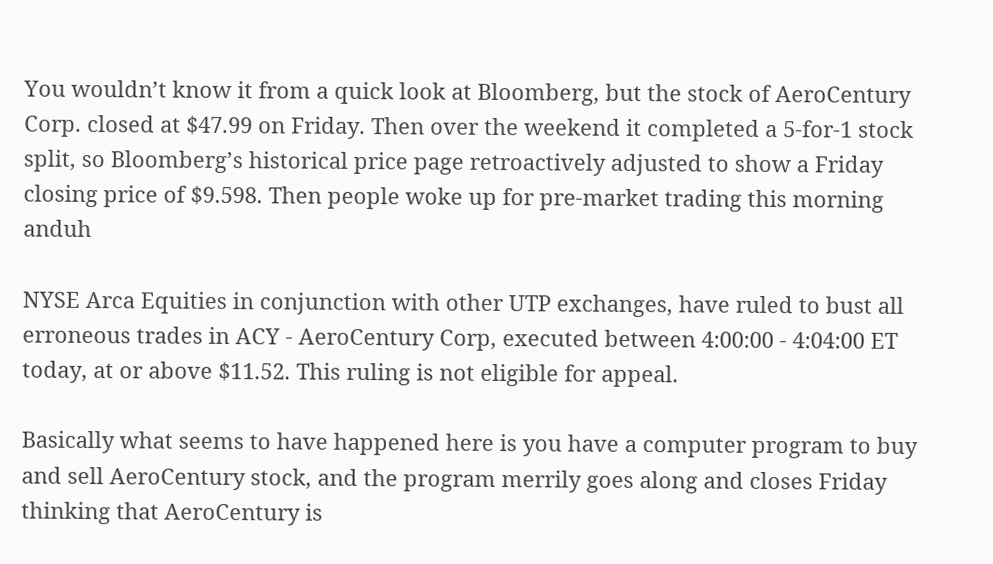You wouldn’t know it from a quick look at Bloomberg, but the stock of AeroCentury Corp. closed at $47.99 on Friday. Then over the weekend it completed a 5-for-1 stock split, so Bloomberg’s historical price page retroactively adjusted to show a Friday closing price of $9.598. Then people woke up for pre-market trading this morning anduh

NYSE Arca Equities in conjunction with other UTP exchanges, have ruled to bust all erroneous trades in ACY - AeroCentury Corp, executed between 4:00:00 - 4:04:00 ET today, at or above $11.52. This ruling is not eligible for appeal.

Basically what seems to have happened here is you have a computer program to buy and sell AeroCentury stock, and the program merrily goes along and closes Friday thinking that AeroCentury is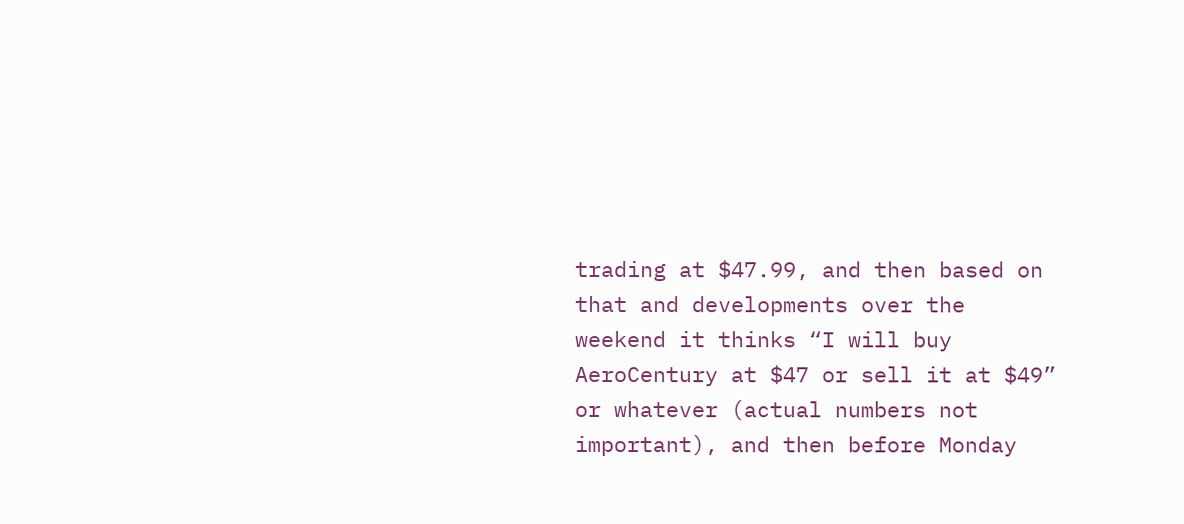trading at $47.99, and then based on that and developments over the weekend it thinks “I will buy AeroCentury at $47 or sell it at $49” or whatever (actual numbers not important), and then before Monday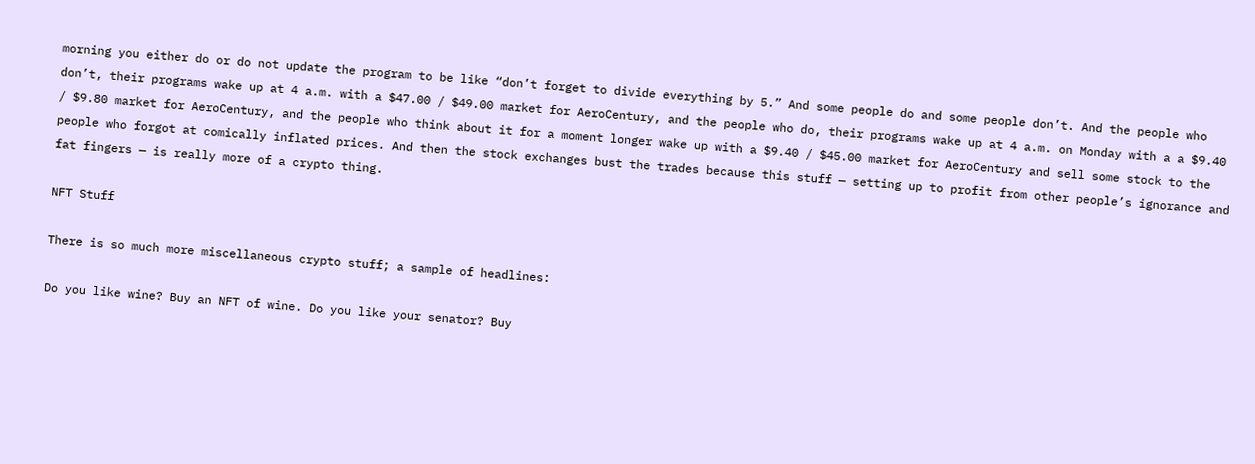morning you either do or do not update the program to be like “don’t forget to divide everything by 5.” And some people do and some people don’t. And the people who don’t, their programs wake up at 4 a.m. with a $47.00 / $49.00 market for AeroCentury, and the people who do, their programs wake up at 4 a.m. on Monday with a a $9.40 / $9.80 market for AeroCentury, and the people who think about it for a moment longer wake up with a $9.40 / $45.00 market for AeroCentury and sell some stock to the people who forgot at comically inflated prices. And then the stock exchanges bust the trades because this stuff — setting up to profit from other people’s ignorance and fat fingers — is really more of a crypto thing.

NFT Stuff

There is so much more miscellaneous crypto stuff; a sample of headlines:

Do you like wine? Buy an NFT of wine. Do you like your senator? Buy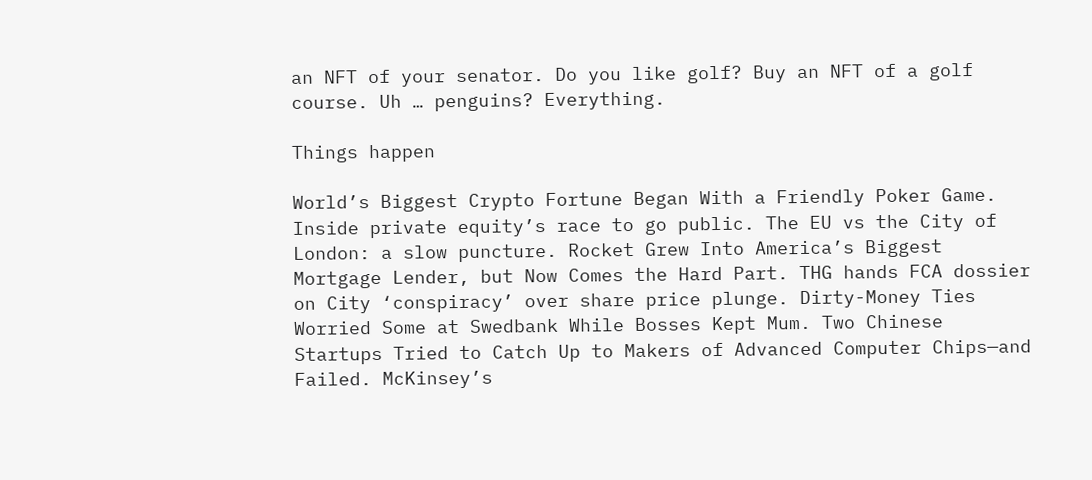an NFT of your senator. Do you like golf? Buy an NFT of a golf course. Uh … penguins? Everything.

Things happen

World’s Biggest Crypto Fortune Began With a Friendly Poker Game. Inside private equity’s race to go public. The EU vs the City of London: a slow puncture. Rocket Grew Into America’s Biggest Mortgage Lender, but Now Comes the Hard Part. THG hands FCA dossier on City ‘conspiracy’ over share price plunge. Dirty-Money Ties Worried Some at Swedbank While Bosses Kept Mum. Two Chinese Startups Tried to Catch Up to Makers of Advanced Computer Chips—and Failed. McKinsey’s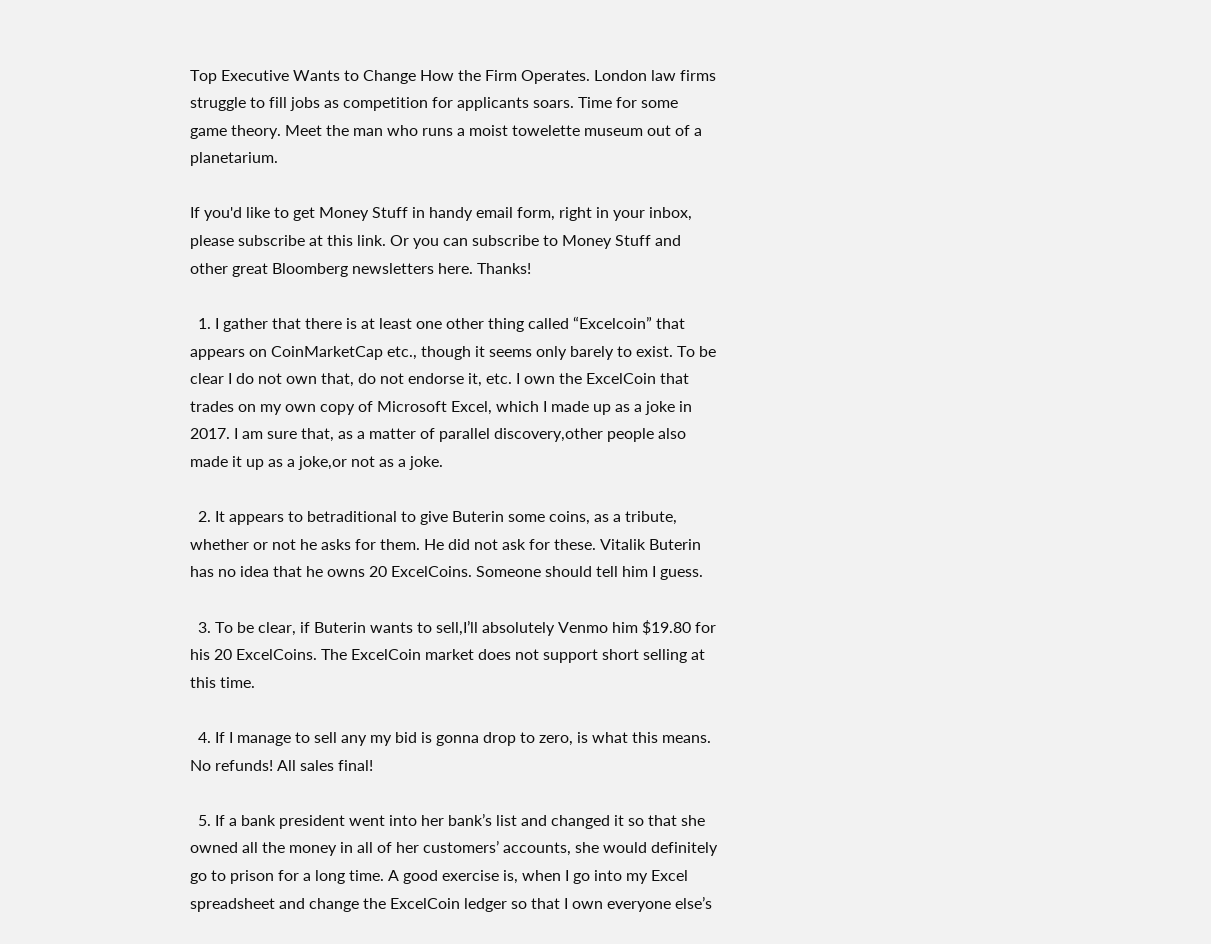Top Executive Wants to Change How the Firm Operates. London law firms struggle to fill jobs as competition for applicants soars. Time for some game theory. Meet the man who runs a moist towelette museum out of a planetarium.

If you'd like to get Money Stuff in handy email form, right in your inbox, please subscribe at this link. Or you can subscribe to Money Stuff and other great Bloomberg newsletters here. Thanks!

  1. I gather that there is at least one other thing called “Excelcoin” that appears on CoinMarketCap etc., though it seems only barely to exist. To be clear I do not own that, do not endorse it, etc. I own the ExcelCoin that trades on my own copy of Microsoft Excel, which I made up as a joke in 2017. I am sure that, as a matter of parallel discovery,other people also made it up as a joke,or not as a joke.

  2. It appears to betraditional to give Buterin some coins, as a tribute, whether or not he asks for them. He did not ask for these. Vitalik Buterin has no idea that he owns 20 ExcelCoins. Someone should tell him I guess.

  3. To be clear, if Buterin wants to sell,I’ll absolutely Venmo him $19.80 for his 20 ExcelCoins. The ExcelCoin market does not support short selling at this time.

  4. If I manage to sell any my bid is gonna drop to zero, is what this means. No refunds! All sales final!

  5. If a bank president went into her bank’s list and changed it so that she owned all the money in all of her customers’ accounts, she would definitely go to prison for a long time. A good exercise is, when I go into my Excel spreadsheet and change the ExcelCoin ledger so that I own everyone else’s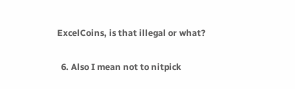ExcelCoins, is that illegal or what?

  6. Also I mean not to nitpick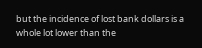but the incidence of lost bank dollars is a whole lot lower than the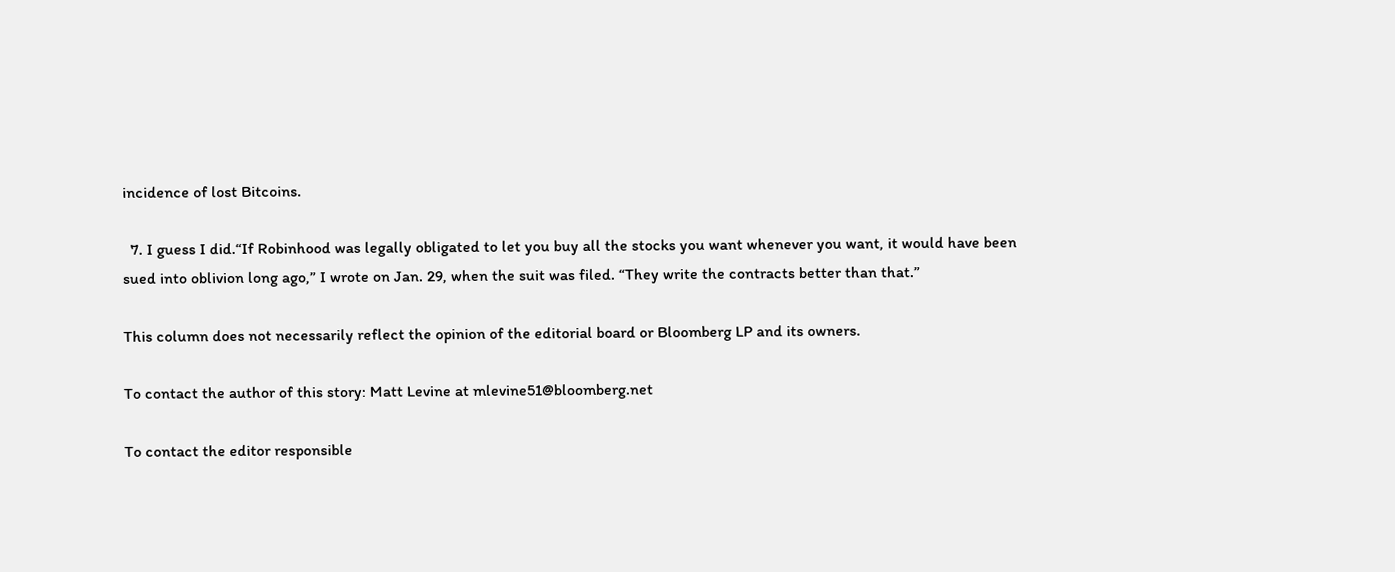incidence of lost Bitcoins.

  7. I guess I did.“If Robinhood was legally obligated to let you buy all the stocks you want whenever you want, it would have been sued into oblivion long ago,” I wrote on Jan. 29, when the suit was filed. “They write the contracts better than that.”

This column does not necessarily reflect the opinion of the editorial board or Bloomberg LP and its owners.

To contact the author of this story: Matt Levine at mlevine51@bloomberg.net

To contact the editor responsible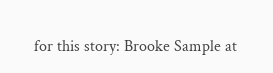for this story: Brooke Sample at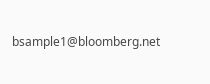bsample1@bloomberg.net